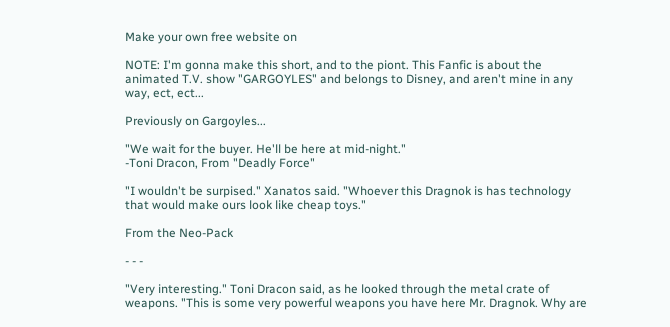Make your own free website on

NOTE: I'm gonna make this short, and to the piont. This Fanfic is about the animated T.V. show "GARGOYLES" and belongs to Disney, and aren't mine in any way, ect, ect...

Previously on Gargoyles...

"We wait for the buyer. He'll be here at mid-night."
-Toni Dracon, From "Deadly Force"

"I wouldn't be surpised." Xanatos said. "Whoever this Dragnok is has technology that would make ours look like cheap toys."

From the Neo-Pack

- - -

"Very interesting." Toni Dracon said, as he looked through the metal crate of weapons. "This is some very powerful weapons you have here Mr. Dragnok. Why are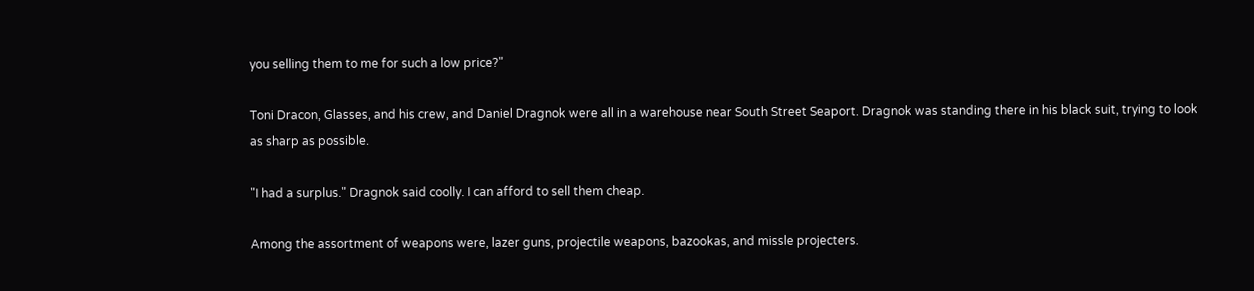you selling them to me for such a low price?"

Toni Dracon, Glasses, and his crew, and Daniel Dragnok were all in a warehouse near South Street Seaport. Dragnok was standing there in his black suit, trying to look as sharp as possible.

"I had a surplus." Dragnok said coolly. I can afford to sell them cheap.

Among the assortment of weapons were, lazer guns, projectile weapons, bazookas, and missle projecters.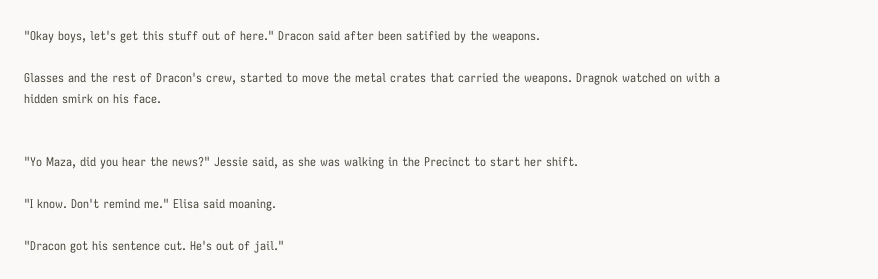"Okay boys, let's get this stuff out of here." Dracon said after been satified by the weapons.

Glasses and the rest of Dracon's crew, started to move the metal crates that carried the weapons. Dragnok watched on with a hidden smirk on his face.


"Yo Maza, did you hear the news?" Jessie said, as she was walking in the Precinct to start her shift.

"I know. Don't remind me." Elisa said moaning.

"Dracon got his sentence cut. He's out of jail."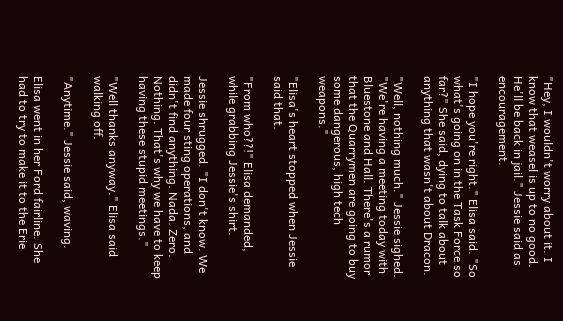"Hey, I wouldn't worry about it. I know that weasel is up to no good. He'll be back in jail." Jessie said as encouragement.

"I hope you're right." Elisa said. "So what's going on in the Task Force so far?" She said, dying to talk about anything that wasn't about Dracon.

"Well, nothing much." Jessie sighed. "We're having a meeting today with Bluestone and Hall. There's a rumor that the Quarrymen are going to buy some dangerous, high tech weapons."

"Elisa's heart stopped when Jessie said that.

"From who??!" Elisa demanded, while grabbing Jessie's shirt.

Jessie shrugged. "I don't know. We made four sting operations, and didn't find anything. Nada. Zero. Nothing. That's why we have to keep having these stupid meetings."

"Well thanks anyway." Elisa said walking off.

"Anytime." Jessie said, waving.

Elisa went in her Ford fairline. She had to try to make it to the Erie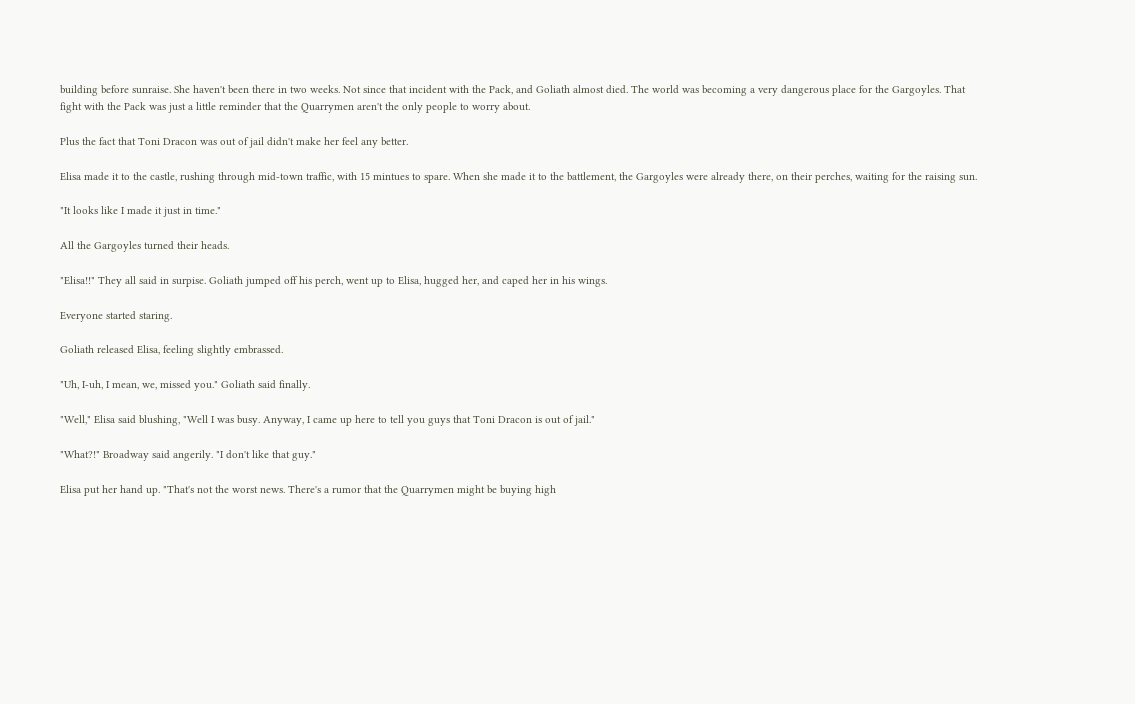building before sunraise. She haven't been there in two weeks. Not since that incident with the Pack, and Goliath almost died. The world was becoming a very dangerous place for the Gargoyles. That fight with the Pack was just a little reminder that the Quarrymen aren't the only people to worry about.

Plus the fact that Toni Dracon was out of jail didn't make her feel any better.

Elisa made it to the castle, rushing through mid-town traffic, with 15 mintues to spare. When she made it to the battlement, the Gargoyles were already there, on their perches, waiting for the raising sun.

"It looks like I made it just in time."

All the Gargoyles turned their heads.

"Elisa!!" They all said in surpise. Goliath jumped off his perch, went up to Elisa, hugged her, and caped her in his wings.

Everyone started staring.

Goliath released Elisa, feeling slightly embrassed.

"Uh, I-uh, I mean, we, missed you." Goliath said finally.

"Well," Elisa said blushing, "Well I was busy. Anyway, I came up here to tell you guys that Toni Dracon is out of jail."

"What?!" Broadway said angerily. "I don't like that guy."

Elisa put her hand up. "That's not the worst news. There's a rumor that the Quarrymen might be buying high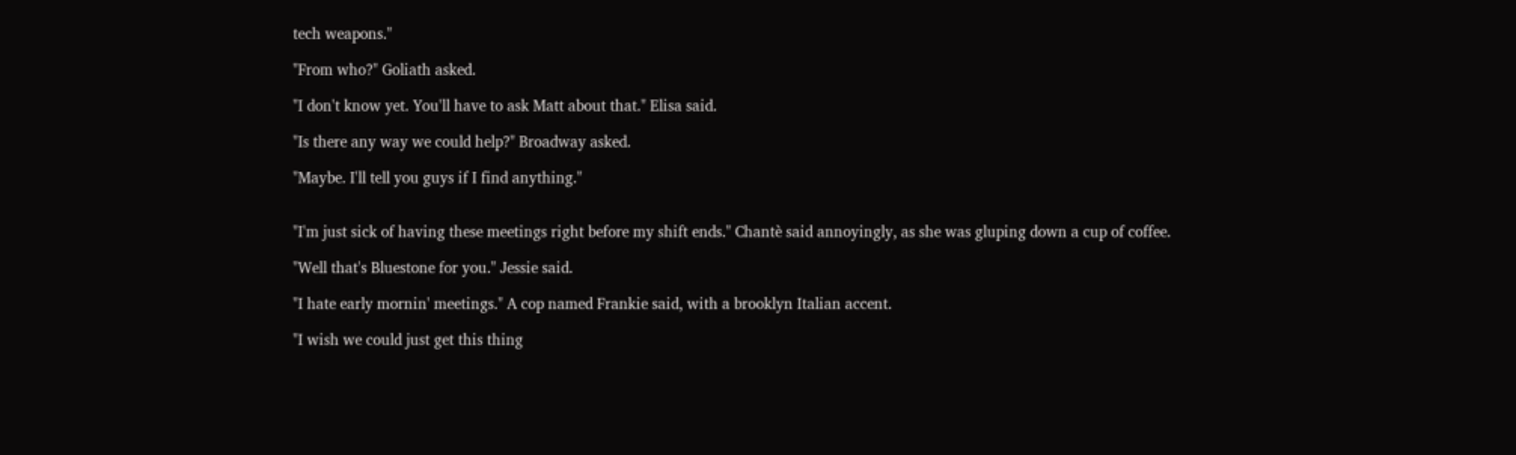tech weapons."

"From who?" Goliath asked.

"I don't know yet. You'll have to ask Matt about that." Elisa said.

"Is there any way we could help?" Broadway asked.

"Maybe. I'll tell you guys if I find anything."


"I'm just sick of having these meetings right before my shift ends." Chantè said annoyingly, as she was gluping down a cup of coffee.

"Well that's Bluestone for you." Jessie said.

"I hate early mornin' meetings." A cop named Frankie said, with a brooklyn Italian accent.

"I wish we could just get this thing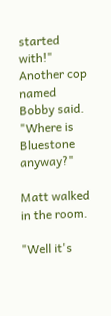started with!" Another cop named Bobby said. "Where is Bluestone anyway?"

Matt walked in the room.

"Well it's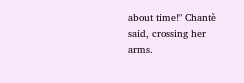about time!" Chantè said, crossing her arms.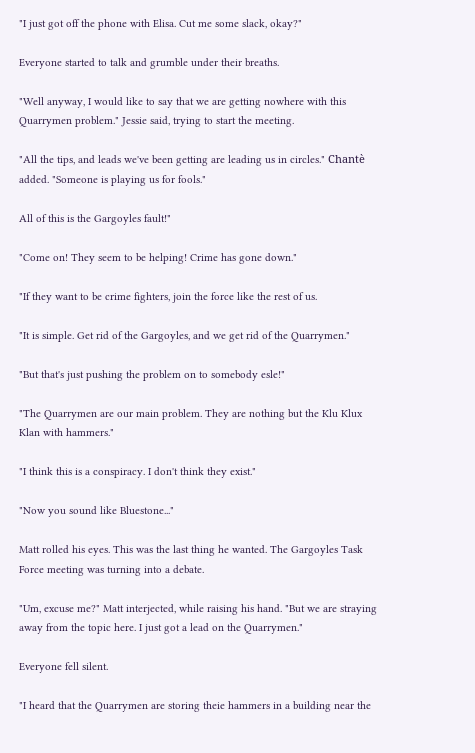"I just got off the phone with Elisa. Cut me some slack, okay?"

Everyone started to talk and grumble under their breaths.

"Well anyway, I would like to say that we are getting nowhere with this Quarrymen problem." Jessie said, trying to start the meeting.

"All the tips, and leads we've been getting are leading us in circles." Chantè added. "Someone is playing us for fools."

All of this is the Gargoyles fault!"

"Come on! They seem to be helping! Crime has gone down."

"If they want to be crime fighters, join the force like the rest of us.

"It is simple. Get rid of the Gargoyles, and we get rid of the Quarrymen."

"But that's just pushing the problem on to somebody esle!"

"The Quarrymen are our main problem. They are nothing but the Klu Klux Klan with hammers."

"I think this is a conspiracy. I don't think they exist."

"Now you sound like Bluestone..."

Matt rolled his eyes. This was the last thing he wanted. The Gargoyles Task Force meeting was turning into a debate.

"Um, excuse me?" Matt interjected, while raising his hand. "But we are straying away from the topic here. I just got a lead on the Quarrymen."

Everyone fell silent.

"I heard that the Quarrymen are storing theie hammers in a building near the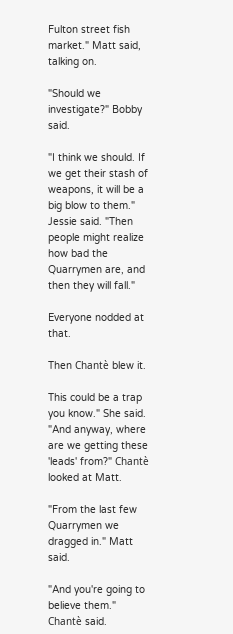Fulton street fish market." Matt said, talking on.

"Should we investigate?" Bobby said.

"I think we should. If we get their stash of weapons, it will be a big blow to them." Jessie said. "Then people might realize how bad the Quarrymen are, and then they will fall."

Everyone nodded at that.

Then Chantè blew it.

This could be a trap you know." She said. "And anyway, where are we getting these 'leads' from?" Chantè looked at Matt.

"From the last few Quarrymen we dragged in." Matt said.

"And you're going to believe them." Chantè said.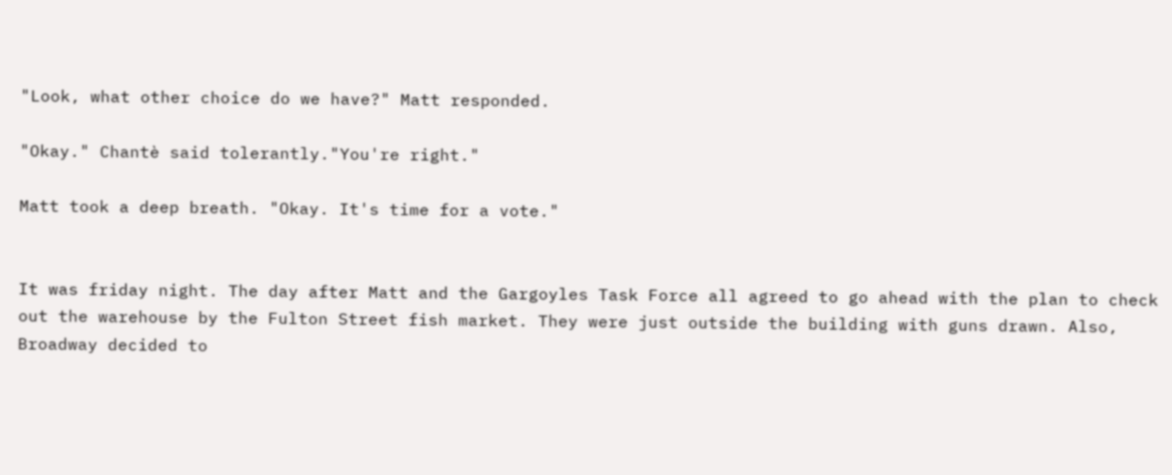"Look, what other choice do we have?" Matt responded.

"Okay." Chantè said tolerantly."You're right."

Matt took a deep breath. "Okay. It's time for a vote."


It was friday night. The day after Matt and the Gargoyles Task Force all agreed to go ahead with the plan to check out the warehouse by the Fulton Street fish market. They were just outside the building with guns drawn. Also, Broadway decided to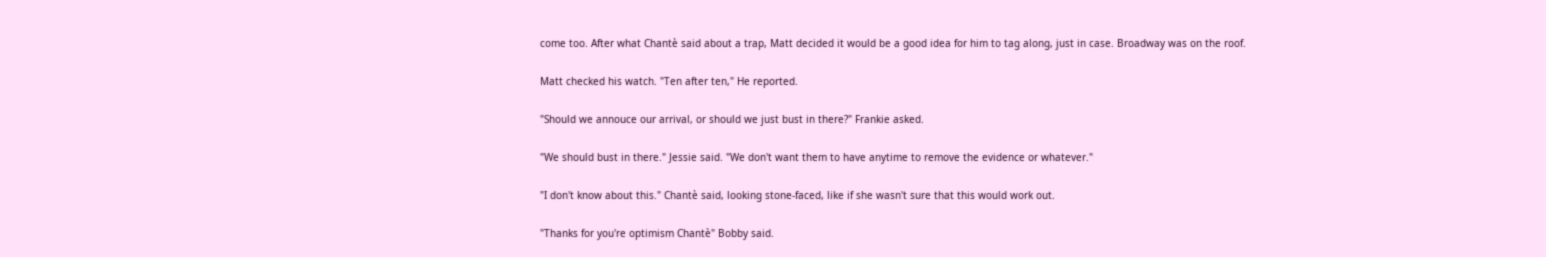come too. After what Chantè said about a trap, Matt decided it would be a good idea for him to tag along, just in case. Broadway was on the roof.

Matt checked his watch. "Ten after ten," He reported.

"Should we annouce our arrival, or should we just bust in there?" Frankie asked.

"We should bust in there." Jessie said. "We don't want them to have anytime to remove the evidence or whatever."

"I don't know about this." Chantè said, looking stone-faced, like if she wasn't sure that this would work out.

"Thanks for you're optimism Chantè" Bobby said.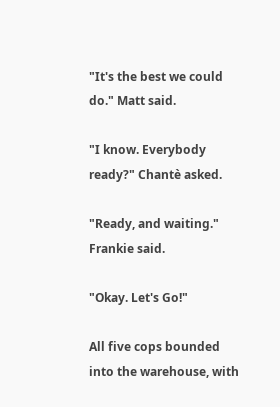"It's the best we could do." Matt said.

"I know. Everybody ready?" Chantè asked.

"Ready, and waiting." Frankie said.

"Okay. Let's Go!"

All five cops bounded into the warehouse, with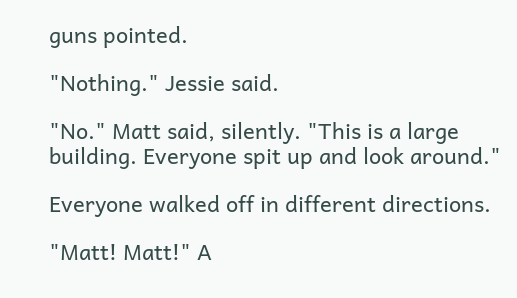guns pointed.

"Nothing." Jessie said.

"No." Matt said, silently. "This is a large building. Everyone spit up and look around."

Everyone walked off in different directions.

"Matt! Matt!" A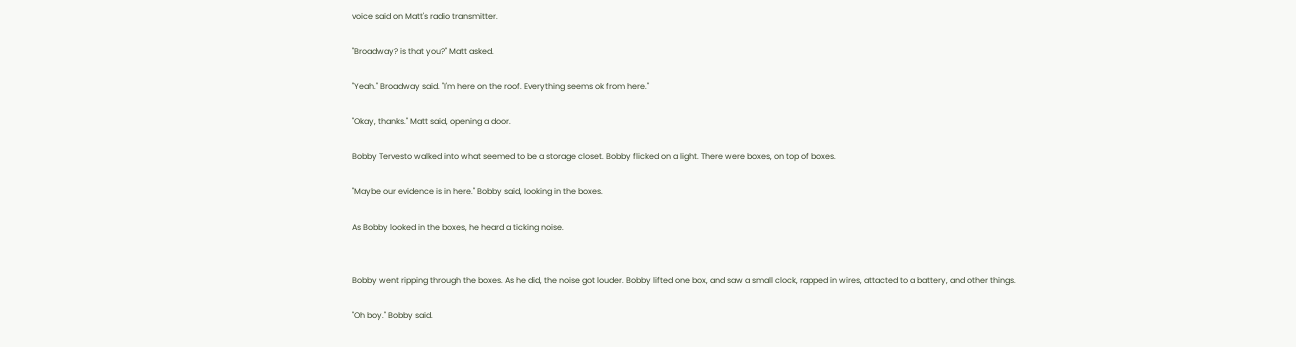voice said on Matt's radio transmitter.

"Broadway? is that you?" Matt asked.

"Yeah." Broadway said. "I'm here on the roof. Everything seems ok from here."

"Okay, thanks." Matt said, opening a door.

Bobby Tervesto walked into what seemed to be a storage closet. Bobby flicked on a light. There were boxes, on top of boxes.

"Maybe our evidence is in here." Bobby said, looking in the boxes.

As Bobby looked in the boxes, he heard a ticking noise.


Bobby went ripping through the boxes. As he did, the noise got louder. Bobby lifted one box, and saw a small clock, rapped in wires, attacted to a battery, and other things.

"Oh boy." Bobby said.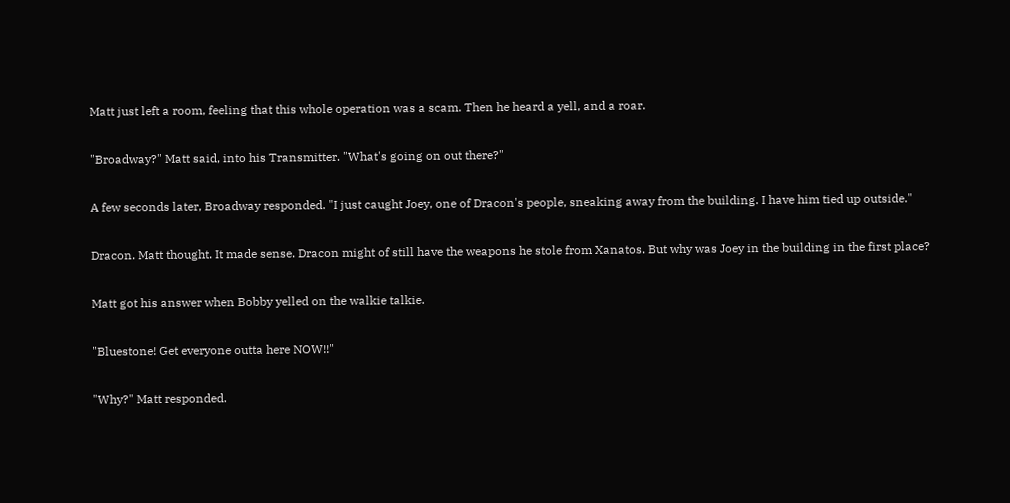Matt just left a room, feeling that this whole operation was a scam. Then he heard a yell, and a roar.

"Broadway?" Matt said, into his Transmitter. "What's going on out there?"

A few seconds later, Broadway responded. "I just caught Joey, one of Dracon's people, sneaking away from the building. I have him tied up outside."

Dracon. Matt thought. It made sense. Dracon might of still have the weapons he stole from Xanatos. But why was Joey in the building in the first place?

Matt got his answer when Bobby yelled on the walkie talkie.

"Bluestone! Get everyone outta here NOW!!"

"Why?" Matt responded.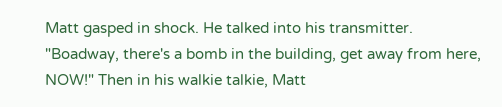Matt gasped in shock. He talked into his transmitter. "Boadway, there's a bomb in the building, get away from here, NOW!" Then in his walkie talkie, Matt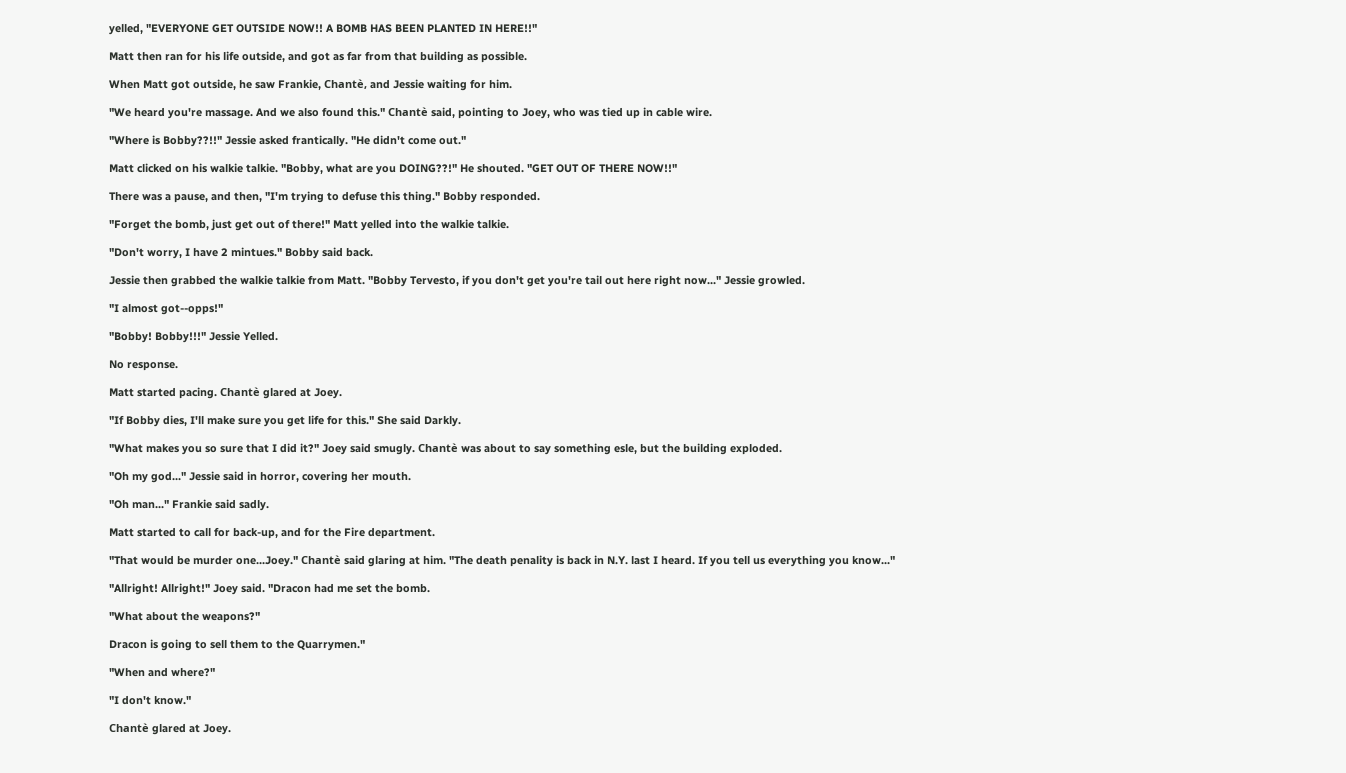yelled, "EVERYONE GET OUTSIDE NOW!! A BOMB HAS BEEN PLANTED IN HERE!!"

Matt then ran for his life outside, and got as far from that building as possible.

When Matt got outside, he saw Frankie, Chantè, and Jessie waiting for him.

"We heard you're massage. And we also found this." Chantè said, pointing to Joey, who was tied up in cable wire.

"Where is Bobby??!!" Jessie asked frantically. "He didn't come out."

Matt clicked on his walkie talkie. "Bobby, what are you DOING??!" He shouted. "GET OUT OF THERE NOW!!"

There was a pause, and then, "I'm trying to defuse this thing." Bobby responded.

"Forget the bomb, just get out of there!" Matt yelled into the walkie talkie.

"Don't worry, I have 2 mintues." Bobby said back.

Jessie then grabbed the walkie talkie from Matt. "Bobby Tervesto, if you don't get you're tail out here right now..." Jessie growled.

"I almost got--opps!"

"Bobby! Bobby!!!" Jessie Yelled.

No response.

Matt started pacing. Chantè glared at Joey.

"If Bobby dies, I'll make sure you get life for this." She said Darkly.

"What makes you so sure that I did it?" Joey said smugly. Chantè was about to say something esle, but the building exploded.

"Oh my god..." Jessie said in horror, covering her mouth.

"Oh man..." Frankie said sadly.

Matt started to call for back-up, and for the Fire department.

"That would be murder one...Joey." Chantè said glaring at him. "The death penality is back in N.Y. last I heard. If you tell us everything you know..."

"Allright! Allright!" Joey said. "Dracon had me set the bomb.

"What about the weapons?"

Dracon is going to sell them to the Quarrymen."

"When and where?"

"I don't know."

Chantè glared at Joey.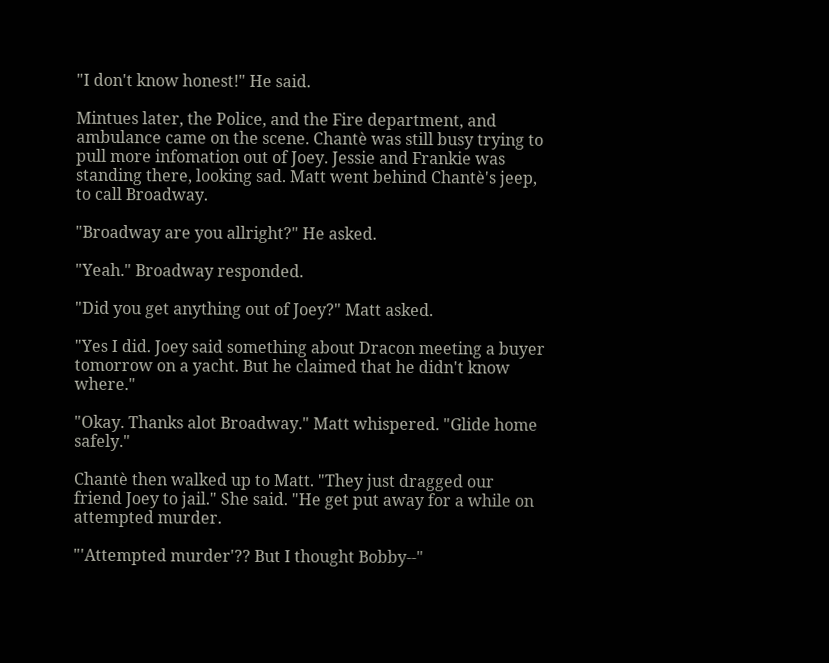"I don't know honest!" He said.

Mintues later, the Police, and the Fire department, and ambulance came on the scene. Chantè was still busy trying to pull more infomation out of Joey. Jessie and Frankie was standing there, looking sad. Matt went behind Chantè's jeep, to call Broadway.

"Broadway are you allright?" He asked.

"Yeah." Broadway responded.

"Did you get anything out of Joey?" Matt asked.

"Yes I did. Joey said something about Dracon meeting a buyer tomorrow on a yacht. But he claimed that he didn't know where."

"Okay. Thanks alot Broadway." Matt whispered. "Glide home safely."

Chantè then walked up to Matt. "They just dragged our friend Joey to jail." She said. "He get put away for a while on attempted murder.

"'Attempted murder'?? But I thought Bobby--"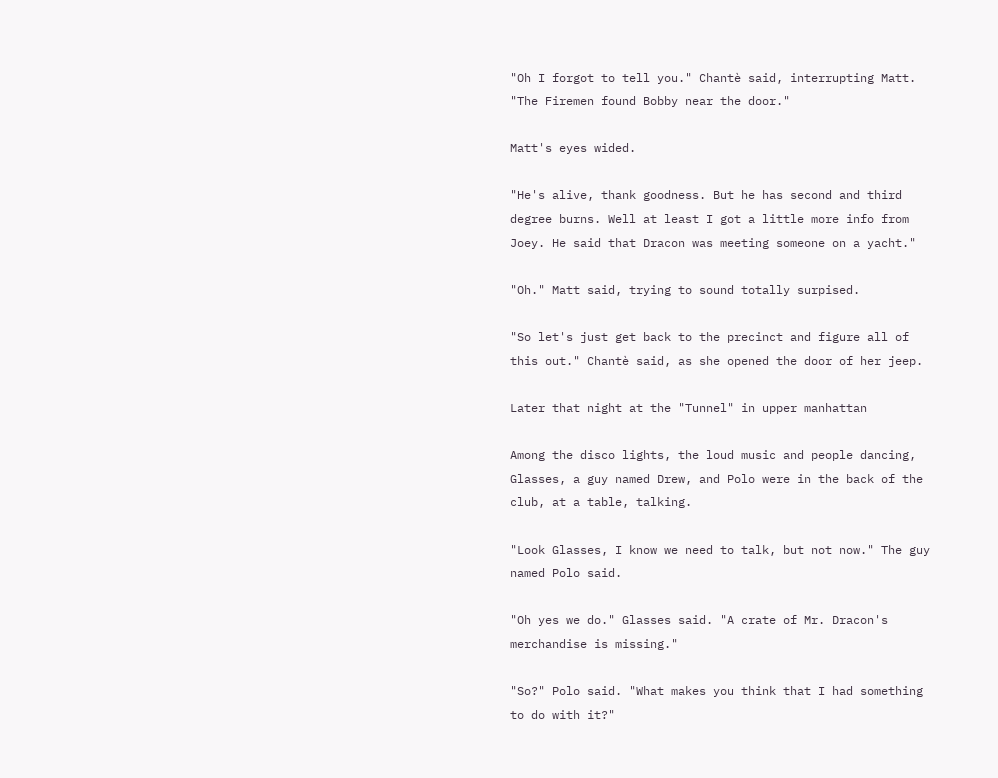"Oh I forgot to tell you." Chantè said, interrupting Matt. "The Firemen found Bobby near the door."

Matt's eyes wided.

"He's alive, thank goodness. But he has second and third degree burns. Well at least I got a little more info from Joey. He said that Dracon was meeting someone on a yacht."

"Oh." Matt said, trying to sound totally surpised.

"So let's just get back to the precinct and figure all of this out." Chantè said, as she opened the door of her jeep.

Later that night at the "Tunnel" in upper manhattan

Among the disco lights, the loud music and people dancing, Glasses, a guy named Drew, and Polo were in the back of the club, at a table, talking.

"Look Glasses, I know we need to talk, but not now." The guy named Polo said.

"Oh yes we do." Glasses said. "A crate of Mr. Dracon's merchandise is missing."

"So?" Polo said. "What makes you think that I had something to do with it?"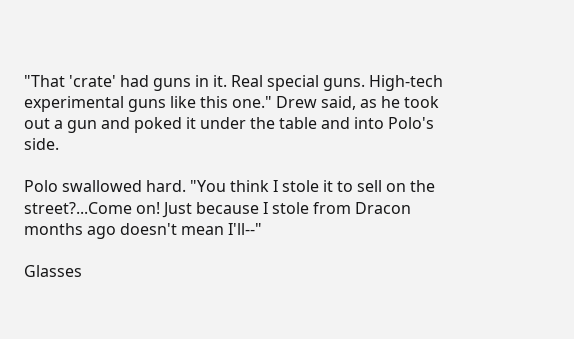"That 'crate' had guns in it. Real special guns. High-tech experimental guns like this one." Drew said, as he took out a gun and poked it under the table and into Polo's side.

Polo swallowed hard. "You think I stole it to sell on the street?...Come on! Just because I stole from Dracon months ago doesn't mean I'll--"

Glasses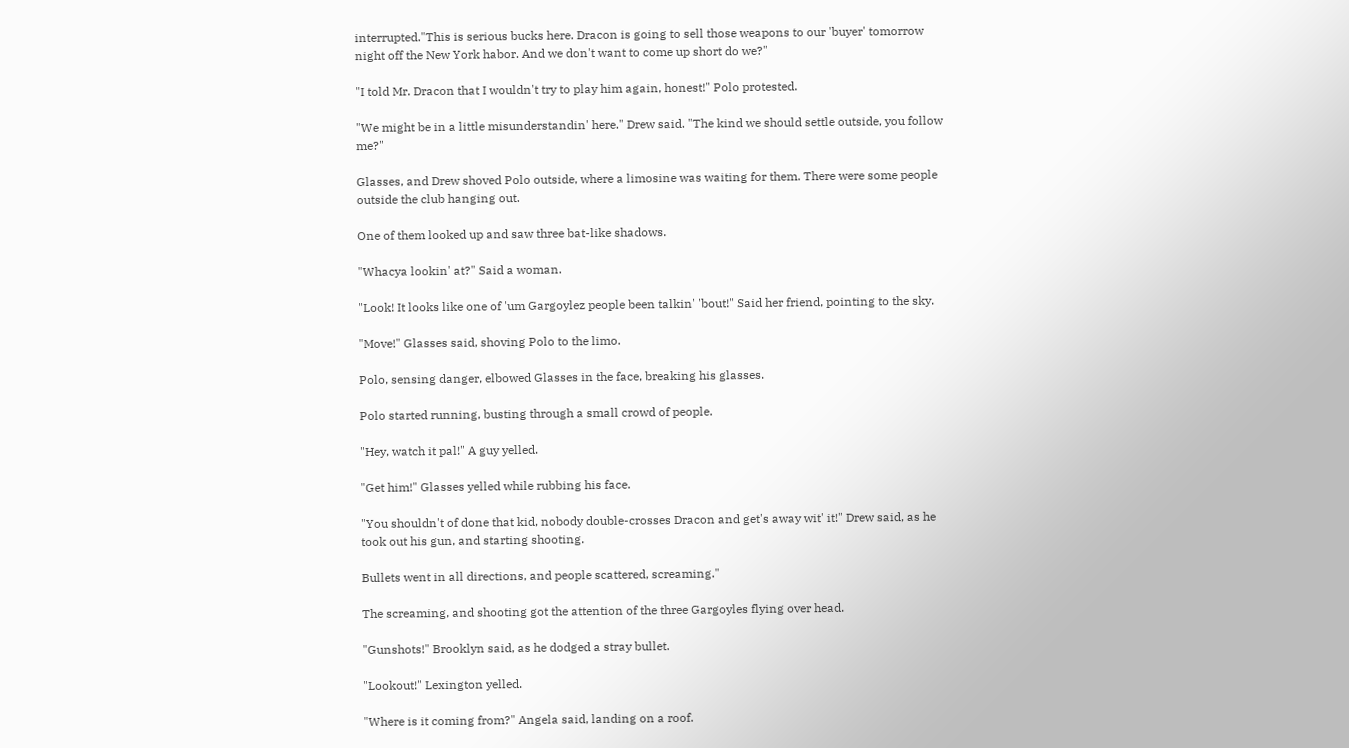interrupted."This is serious bucks here. Dracon is going to sell those weapons to our 'buyer' tomorrow night off the New York habor. And we don't want to come up short do we?"

"I told Mr. Dracon that I wouldn't try to play him again, honest!" Polo protested.

"We might be in a little misunderstandin' here." Drew said. "The kind we should settle outside, you follow me?"

Glasses, and Drew shoved Polo outside, where a limosine was waiting for them. There were some people outside the club hanging out.

One of them looked up and saw three bat-like shadows.

"Whacya lookin' at?" Said a woman.

"Look! It looks like one of 'um Gargoylez people been talkin' 'bout!" Said her friend, pointing to the sky.

"Move!" Glasses said, shoving Polo to the limo.

Polo, sensing danger, elbowed Glasses in the face, breaking his glasses.

Polo started running, busting through a small crowd of people.

"Hey, watch it pal!" A guy yelled.

"Get him!" Glasses yelled while rubbing his face.

"You shouldn't of done that kid, nobody double-crosses Dracon and get's away wit' it!" Drew said, as he took out his gun, and starting shooting.

Bullets went in all directions, and people scattered, screaming."

The screaming, and shooting got the attention of the three Gargoyles flying over head.

"Gunshots!" Brooklyn said, as he dodged a stray bullet.

"Lookout!" Lexington yelled.

"Where is it coming from?" Angela said, landing on a roof.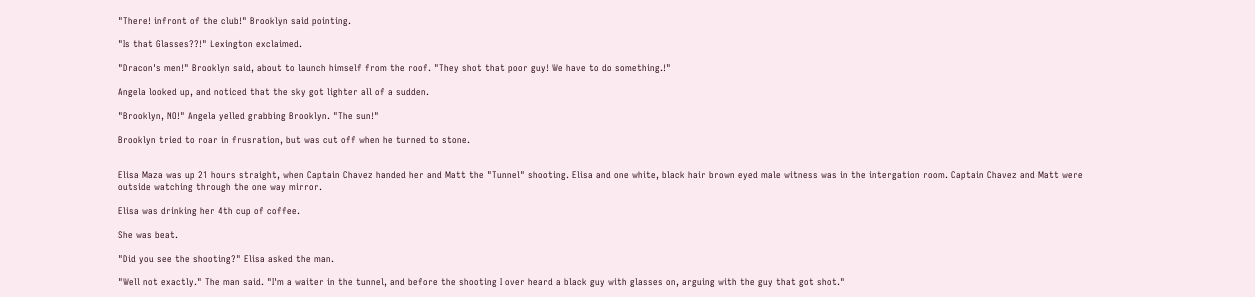"There! infront of the club!" Brooklyn said pointing.

"Is that Glasses??!" Lexington exclaimed.

"Dracon's men!" Brooklyn said, about to launch himself from the roof. "They shot that poor guy! We have to do something.!"

Angela looked up, and noticed that the sky got lighter all of a sudden.

"Brooklyn, NO!" Angela yelled grabbing Brooklyn. "The sun!"

Brooklyn tried to roar in frusration, but was cut off when he turned to stone.


Elisa Maza was up 21 hours straight, when Captain Chavez handed her and Matt the "Tunnel" shooting. Elisa and one white, black hair brown eyed male witness was in the intergation room. Captain Chavez and Matt were outside watching through the one way mirror.

Elisa was drinking her 4th cup of coffee.

She was beat.

"Did you see the shooting?" Elisa asked the man.

"Well not exactly." The man said. "I'm a waiter in the tunnel, and before the shooting I over heard a black guy with glasses on, arguing with the guy that got shot."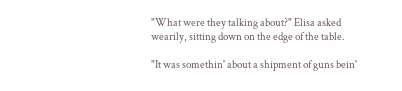"What were they talking about?" Elisa asked wearily, sitting down on the edge of the table.

"It was somethin' about a shipment of guns bein'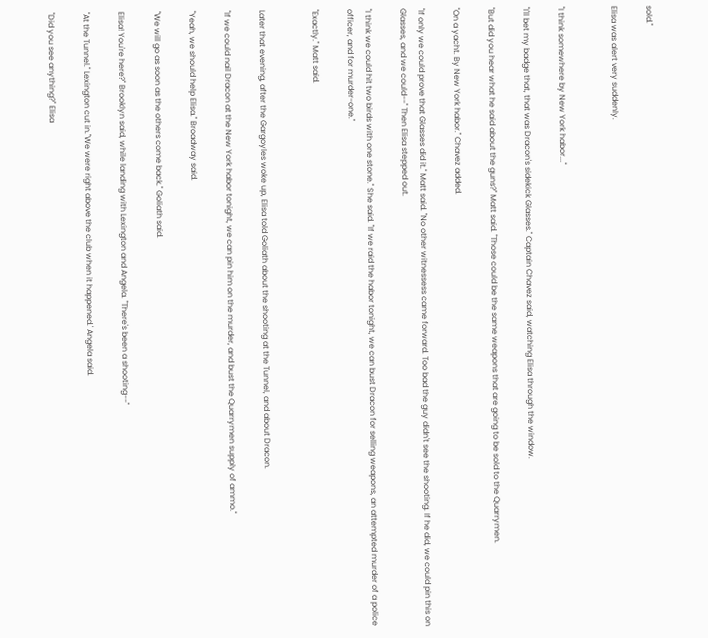sold."

Elisa was alert very suddenly.


"I think somewhere by New York habor..."

"I'll bet my badge that, that was Dracon's sidekick Glasses." Captain Chavez said, watching Elisa through the window.

"But did you hear what he said about the guns?" Matt said. "Those could be the same weapons that are going to be sold to the Quarrymen.

"On a yacht. By New York habor." Chavez added.

"If only we could prove that Glasses did it." Matt said. "No other witnessess came forward. Too bad the guy didn't see the shooting. If he did, we could pin this on Glasses, and we could--" Then Elisa stepped out.

"I think we could hit two birds with one stone." She said. "If we raid the habor tonight, we can bust Dracon for selling weapons, an attempted murder of a police officer, and for murder-one."

"Exactly." Matt said.


Later that evening, after the Gargoyles woke up, Elisa told Goliath about the shooting at the Tunnel, and about Dracon.

"If we could nail Dracon at the New York habor tonight, we can pin him on the murder, and bust the Quarrymen supply of ammo."

"Yeah, we should help Elisa." Broadway said.

"We will go as soon as the others come back." Goliath said.

Elisa! You're here?" Brooklyn said, while landing with Lexington and Angela. "There's been a shooting--"

"At the Tunnel." Lexington cut in."We were right above the club when it happened.' Angela said.

"Did you see anything?" Elisa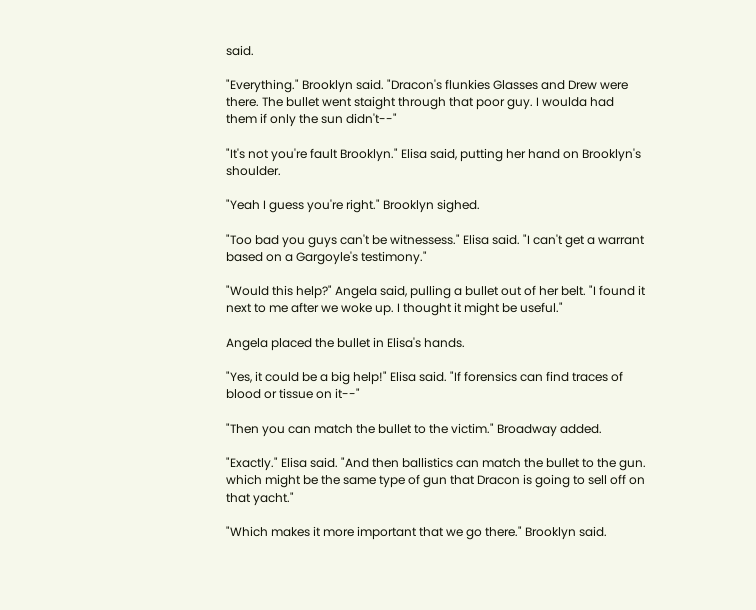said.

"Everything." Brooklyn said. "Dracon's flunkies Glasses and Drew were there. The bullet went staight through that poor guy. I woulda had them if only the sun didn't--"

"It's not you're fault Brooklyn." Elisa said, putting her hand on Brooklyn's shoulder.

"Yeah I guess you're right." Brooklyn sighed.

"Too bad you guys can't be witnessess." Elisa said. "I can't get a warrant based on a Gargoyle's testimony."

"Would this help?" Angela said, pulling a bullet out of her belt. "I found it next to me after we woke up. I thought it might be useful."

Angela placed the bullet in Elisa's hands.

"Yes, it could be a big help!" Elisa said. "If forensics can find traces of blood or tissue on it--"

"Then you can match the bullet to the victim." Broadway added.

"Exactly." Elisa said. "And then ballistics can match the bullet to the gun. which might be the same type of gun that Dracon is going to sell off on that yacht."

"Which makes it more important that we go there." Brooklyn said.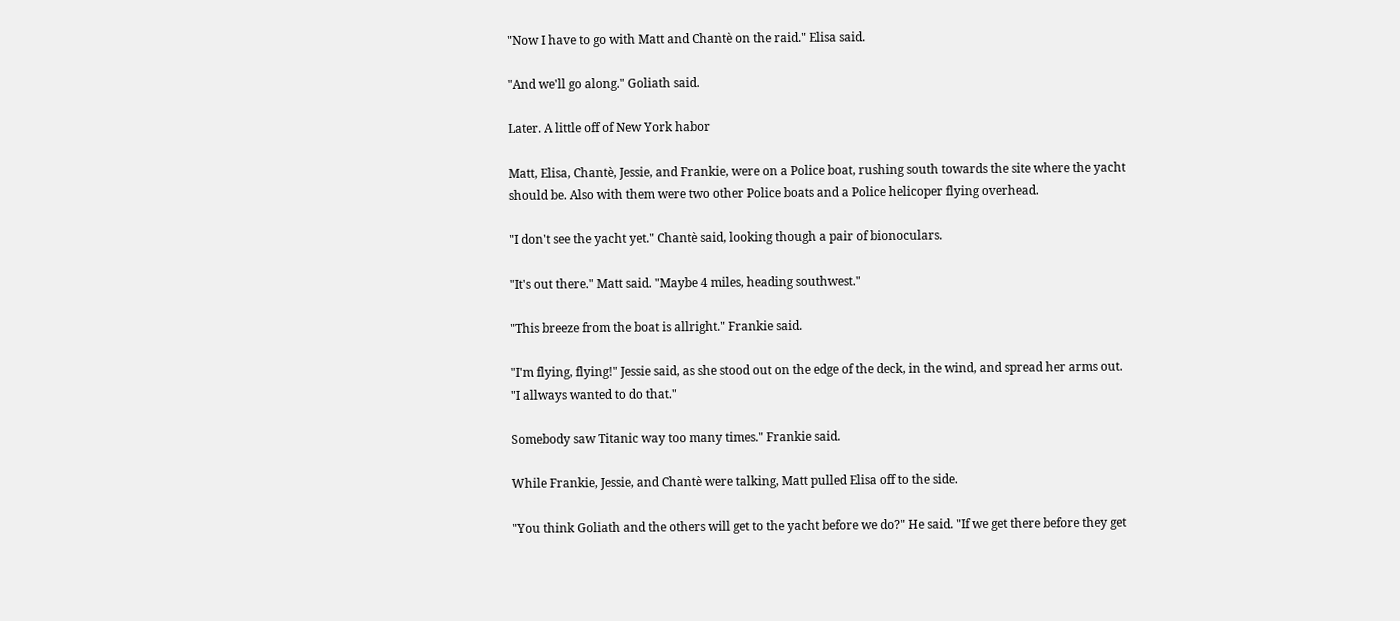"Now I have to go with Matt and Chantè on the raid." Elisa said.

"And we'll go along." Goliath said.

Later. A little off of New York habor

Matt, Elisa, Chantè, Jessie, and Frankie, were on a Police boat, rushing south towards the site where the yacht should be. Also with them were two other Police boats and a Police helicoper flying overhead.

"I don't see the yacht yet." Chantè said, looking though a pair of bionoculars.

"It's out there." Matt said. "Maybe 4 miles, heading southwest."

"This breeze from the boat is allright." Frankie said.

"I'm flying, flying!" Jessie said, as she stood out on the edge of the deck, in the wind, and spread her arms out. "I allways wanted to do that."

Somebody saw Titanic way too many times." Frankie said.

While Frankie, Jessie, and Chantè were talking, Matt pulled Elisa off to the side.

"You think Goliath and the others will get to the yacht before we do?" He said. "If we get there before they get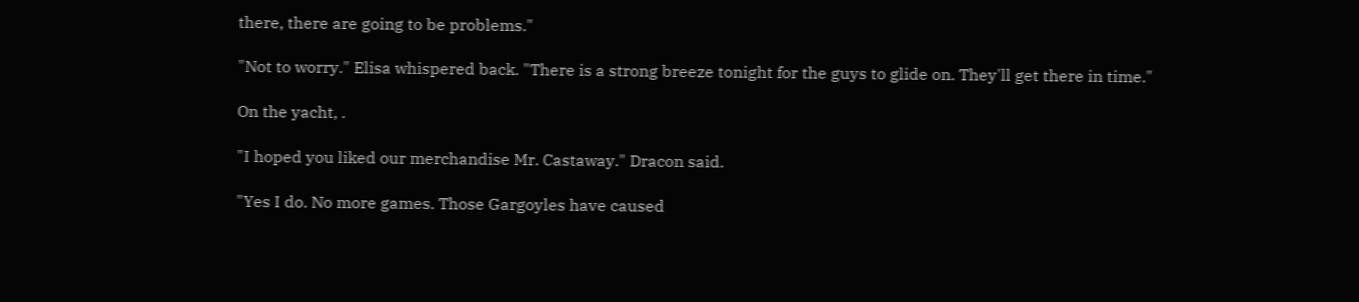there, there are going to be problems."

"Not to worry." Elisa whispered back. "There is a strong breeze tonight for the guys to glide on. They'll get there in time."

On the yacht, .

"I hoped you liked our merchandise Mr. Castaway." Dracon said.

"Yes I do. No more games. Those Gargoyles have caused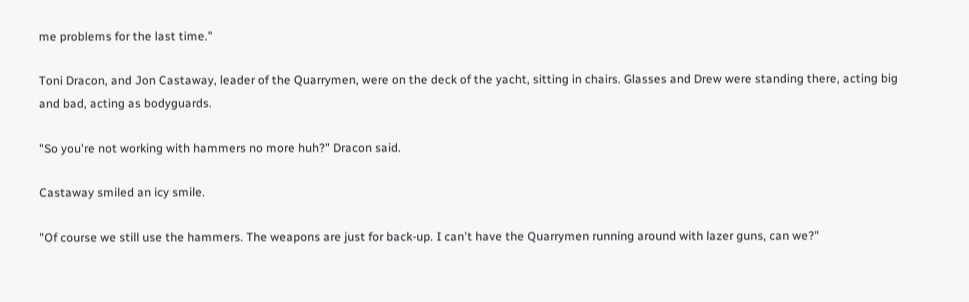me problems for the last time."

Toni Dracon, and Jon Castaway, leader of the Quarrymen, were on the deck of the yacht, sitting in chairs. Glasses and Drew were standing there, acting big and bad, acting as bodyguards.

"So you're not working with hammers no more huh?" Dracon said.

Castaway smiled an icy smile.

"Of course we still use the hammers. The weapons are just for back-up. I can't have the Quarrymen running around with lazer guns, can we?"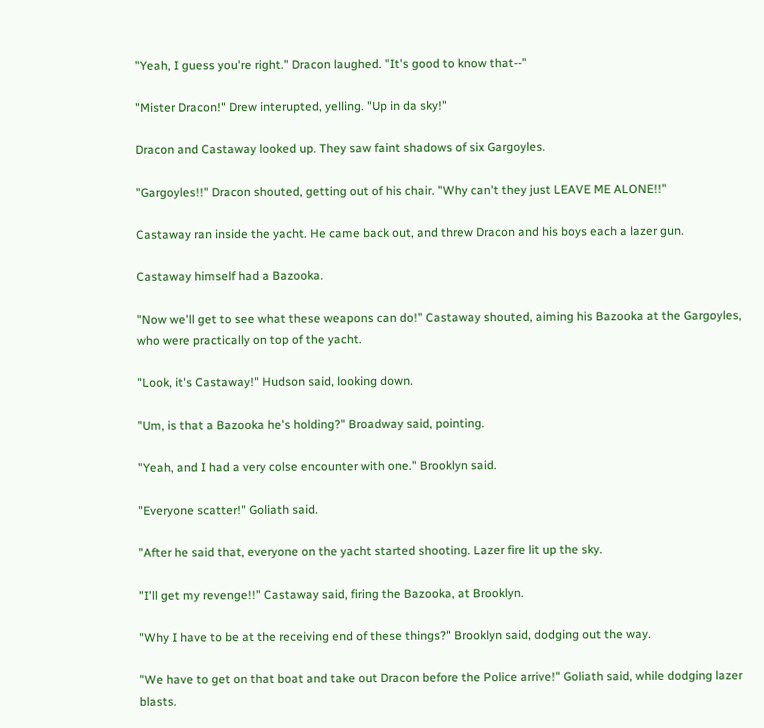"Yeah, I guess you're right." Dracon laughed. "It's good to know that--"

"Mister Dracon!" Drew interupted, yelling. "Up in da sky!"

Dracon and Castaway looked up. They saw faint shadows of six Gargoyles.

"Gargoyles!!" Dracon shouted, getting out of his chair. "Why can't they just LEAVE ME ALONE!!"

Castaway ran inside the yacht. He came back out, and threw Dracon and his boys each a lazer gun.

Castaway himself had a Bazooka.

"Now we'll get to see what these weapons can do!" Castaway shouted, aiming his Bazooka at the Gargoyles, who were practically on top of the yacht.

"Look, it's Castaway!" Hudson said, looking down.

"Um, is that a Bazooka he's holding?" Broadway said, pointing.

"Yeah, and I had a very colse encounter with one." Brooklyn said.

"Everyone scatter!" Goliath said.

"After he said that, everyone on the yacht started shooting. Lazer fire lit up the sky.

"I'll get my revenge!!" Castaway said, firing the Bazooka, at Brooklyn.

"Why I have to be at the receiving end of these things?" Brooklyn said, dodging out the way.

"We have to get on that boat and take out Dracon before the Police arrive!" Goliath said, while dodging lazer blasts.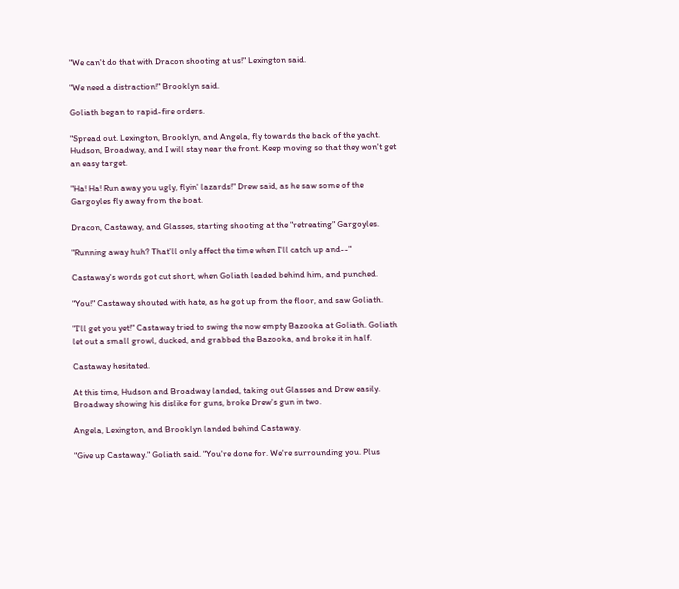"We can't do that with Dracon shooting at us!" Lexington said.

"We need a distraction!" Brooklyn said.

Goliath began to rapid-fire orders.

"Spread out. Lexington, Brooklyn, and Angela, fly towards the back of the yacht. Hudson, Broadway, and I will stay near the front. Keep moving so that they won't get an easy target.

"Ha! Ha! Run away you ugly, flyin' lazards!" Drew said, as he saw some of the Gargoyles fly away from the boat.

Dracon, Castaway, and Glasses, starting shooting at the "retreating" Gargoyles.

"Running away huh? That'll only affect the time when I'll catch up and--"

Castaway's words got cut short, when Goliath leaded behind him, and punched.

"You!" Castaway shouted with hate, as he got up from the floor, and saw Goliath.

"I'll get you yet!" Castaway tried to swing the now empty Bazooka at Goliath. Goliath let out a small growl, ducked, and grabbed the Bazooka, and broke it in half.

Castaway hesitated.

At this time, Hudson and Broadway landed, taking out Glasses and Drew easily. Broadway showing his dislike for guns, broke Drew's gun in two.

Angela, Lexington, and Brooklyn landed behind Castaway.

"Give up Castaway." Goliath said. "You're done for. We're surrounding you. Plus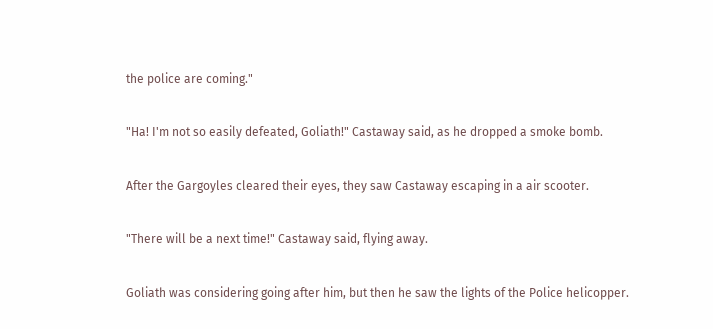the police are coming."

"Ha! I'm not so easily defeated, Goliath!" Castaway said, as he dropped a smoke bomb.

After the Gargoyles cleared their eyes, they saw Castaway escaping in a air scooter.

"There will be a next time!" Castaway said, flying away.

Goliath was considering going after him, but then he saw the lights of the Police helicopper.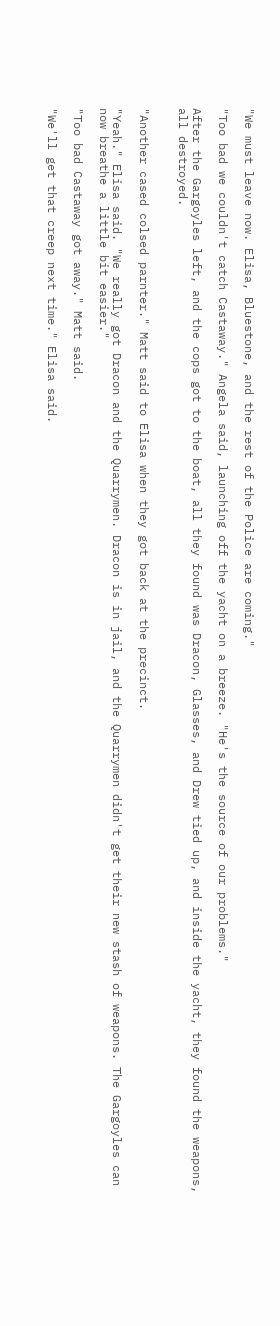"We must leave now. Elisa, Bluestone, and the rest of the Police are coming."

"Too bad we couldn't catch Castaway." Angela said, launching off the yacht on a breeze. "He's the source of our problems."

After the Gargoyles left, and the cops got to the boat, all they found was Dracon, Glasses, and Drew tied up, and inside the yacht, they found the weapons, all destroyed.


"Another cased colsed parnter." Matt said to Elisa when they got back at the precinct.

"Yeah." Elisa said. "We really got Dracon and the Quarrymen. Dracon is in jail, and the Quarrymen didn't get their new stash of weapons. The Gargoyles can now breathe a little bit easier."

"Too bad Castaway got away." Matt said.

"We'll get that creep next time." Elisa said.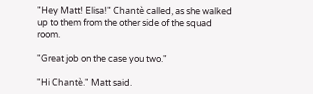"Hey Matt! Elisa!" Chantè called, as she walked up to them from the other side of the squad room.

"Great job on the case you two."

"Hi Chantè." Matt said.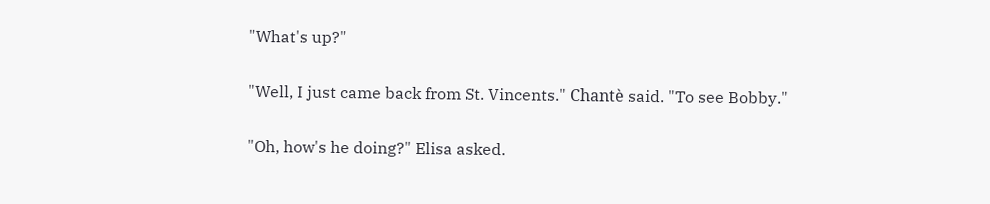"What's up?"

"Well, I just came back from St. Vincents." Chantè said. "To see Bobby."

"Oh, how's he doing?" Elisa asked.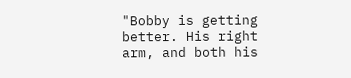"Bobby is getting better. His right arm, and both his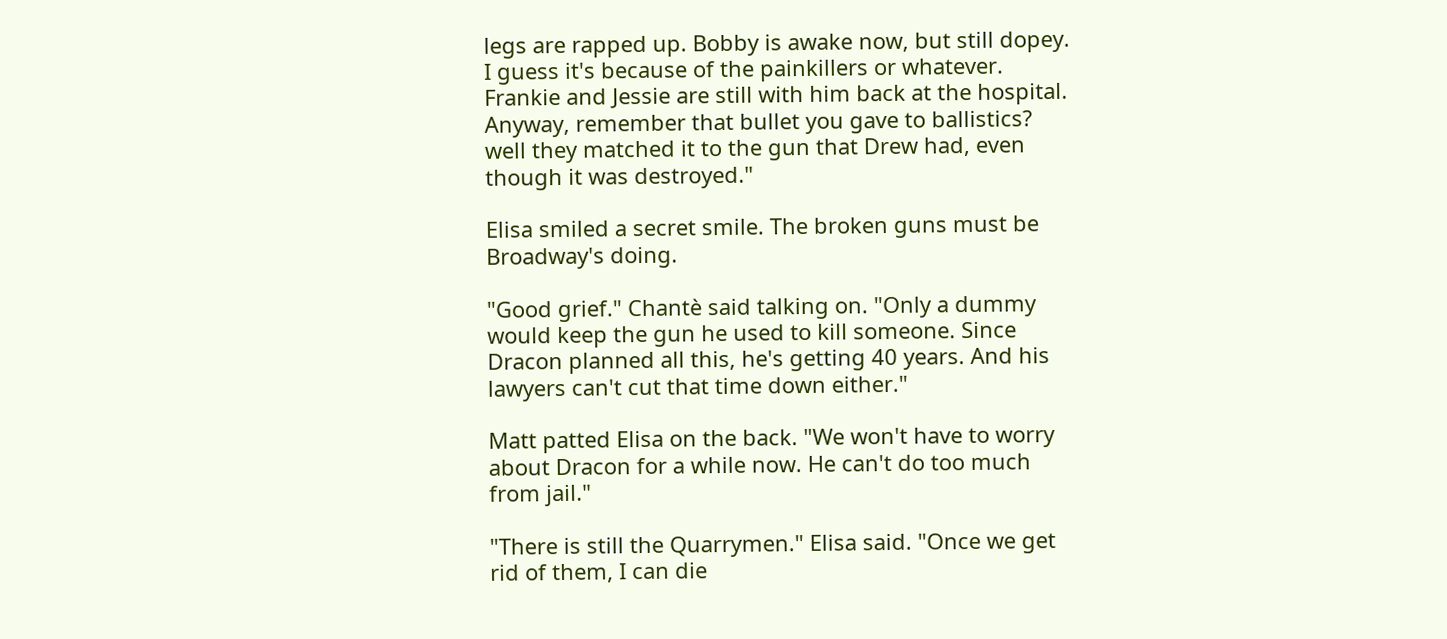legs are rapped up. Bobby is awake now, but still dopey. I guess it's because of the painkillers or whatever. Frankie and Jessie are still with him back at the hospital. Anyway, remember that bullet you gave to ballistics? well they matched it to the gun that Drew had, even though it was destroyed."

Elisa smiled a secret smile. The broken guns must be Broadway's doing.

"Good grief." Chantè said talking on. "Only a dummy would keep the gun he used to kill someone. Since Dracon planned all this, he's getting 40 years. And his lawyers can't cut that time down either."

Matt patted Elisa on the back. "We won't have to worry about Dracon for a while now. He can't do too much from jail."

"There is still the Quarrymen." Elisa said. "Once we get rid of them, I can die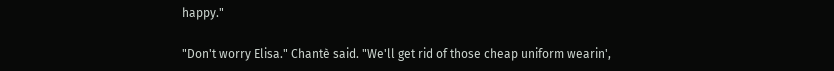happy."

"Don't worry Elisa." Chantè said. "We'll get rid of those cheap uniform wearin',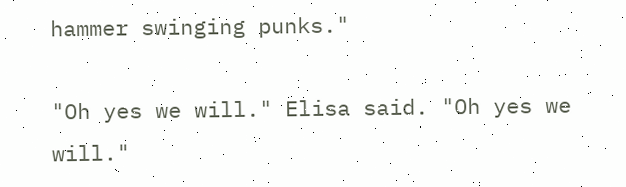hammer swinging punks."

"Oh yes we will." Elisa said. "Oh yes we will."